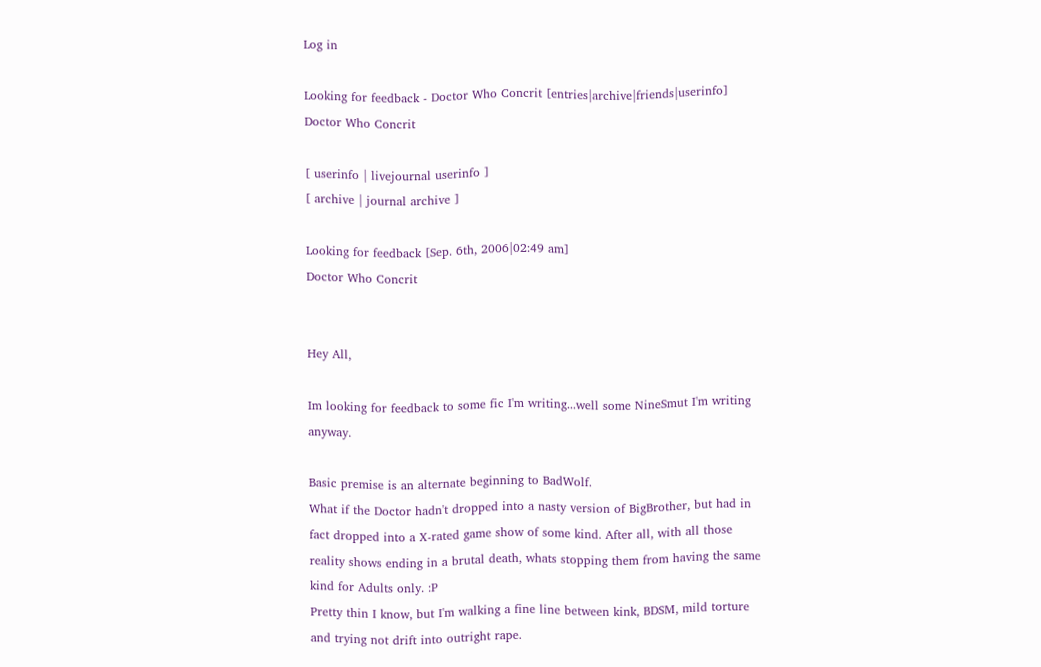Log in

Looking for feedback - Doctor Who Concrit [entries|archive|friends|userinfo]
Doctor Who Concrit

[ userinfo | livejournal userinfo ]
[ archive | journal archive ]

Looking for feedback [Sep. 6th, 2006|02:49 am]
Doctor Who Concrit


Hey All,

Im looking for feedback to some fic I'm writing...well some NineSmut I'm writing anyway.

Basic premise is an alternate beginning to BadWolf.
What if the Doctor hadn't dropped into a nasty version of BigBrother, but had in fact dropped into a X-rated game show of some kind. After all, with all those reality shows ending in a brutal death, whats stopping them from having the same kind for Adults only. :P
Pretty thin I know, but I'm walking a fine line between kink, BDSM, mild torture and trying not drift into outright rape.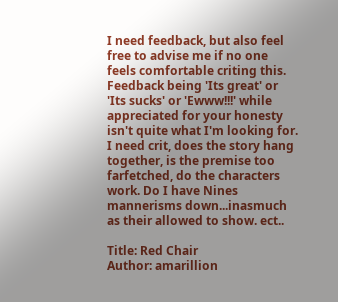I need feedback, but also feel free to advise me if no one feels comfortable criting this.
Feedback being 'Its great' or 'Its sucks' or 'Ewww!!!' while appreciated for your honesty isn't quite what I'm looking for.
I need crit, does the story hang together, is the premise too farfetched, do the characters work. Do I have Nines mannerisms down...inasmuch as their allowed to show. ect..

Title: Red Chair
Author: amarillion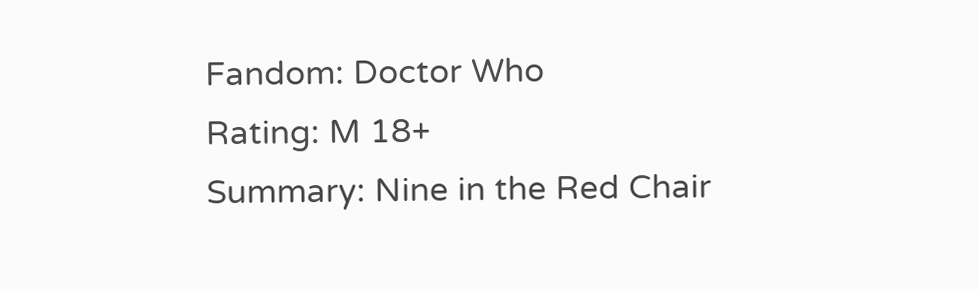Fandom: Doctor Who
Rating: M 18+
Summary: Nine in the Red Chair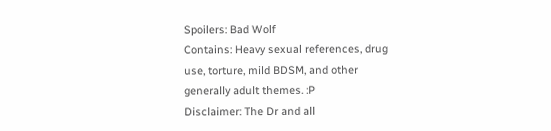Spoilers: Bad Wolf
Contains: Heavy sexual references, drug use, torture, mild BDSM, and other generally adult themes. :P
Disclaimer: The Dr and all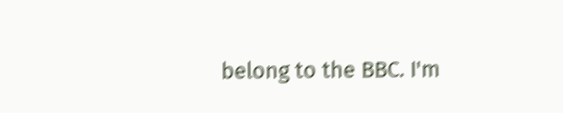belong to the BBC. I'm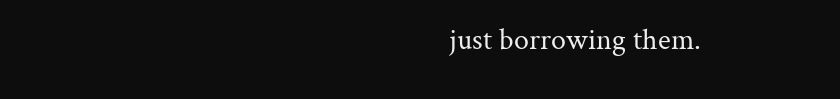just borrowing them.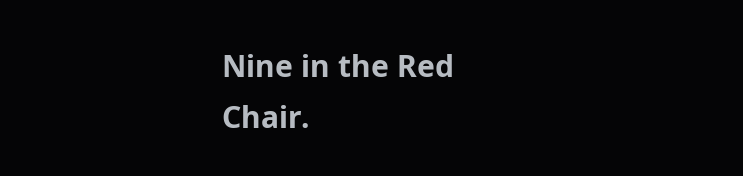Nine in the Red Chair.